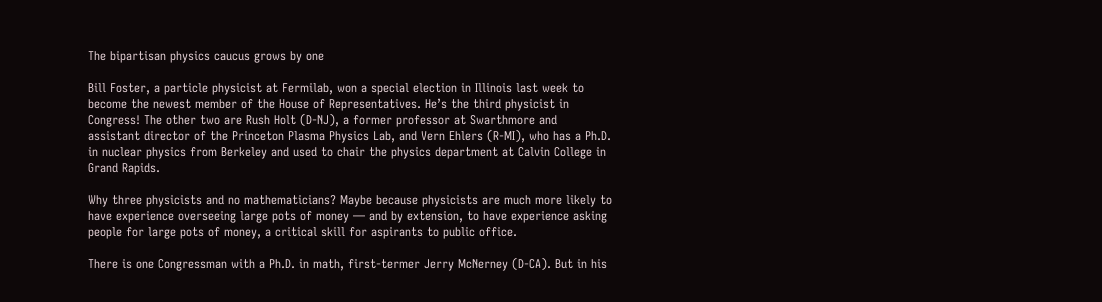The bipartisan physics caucus grows by one

Bill Foster, a particle physicist at Fermilab, won a special election in Illinois last week to become the newest member of the House of Representatives. He’s the third physicist in Congress! The other two are Rush Holt (D-NJ), a former professor at Swarthmore and assistant director of the Princeton Plasma Physics Lab, and Vern Ehlers (R-MI), who has a Ph.D. in nuclear physics from Berkeley and used to chair the physics department at Calvin College in Grand Rapids.

Why three physicists and no mathematicians? Maybe because physicists are much more likely to have experience overseeing large pots of money — and by extension, to have experience asking people for large pots of money, a critical skill for aspirants to public office.

There is one Congressman with a Ph.D. in math, first-termer Jerry McNerney (D-CA). But in his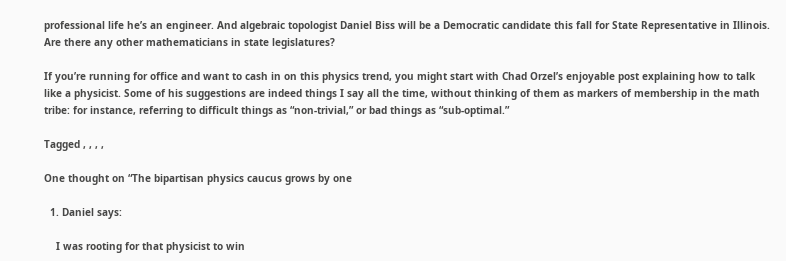professional life he’s an engineer. And algebraic topologist Daniel Biss will be a Democratic candidate this fall for State Representative in Illinois. Are there any other mathematicians in state legislatures?

If you’re running for office and want to cash in on this physics trend, you might start with Chad Orzel’s enjoyable post explaining how to talk like a physicist. Some of his suggestions are indeed things I say all the time, without thinking of them as markers of membership in the math tribe: for instance, referring to difficult things as “non-trivial,” or bad things as “sub-optimal.”

Tagged , , , ,

One thought on “The bipartisan physics caucus grows by one

  1. Daniel says:

    I was rooting for that physicist to win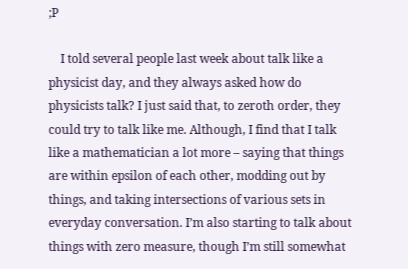;P

    I told several people last week about talk like a physicist day, and they always asked how do physicists talk? I just said that, to zeroth order, they could try to talk like me. Although, I find that I talk like a mathematician a lot more – saying that things are within epsilon of each other, modding out by things, and taking intersections of various sets in everyday conversation. I’m also starting to talk about things with zero measure, though I’m still somewhat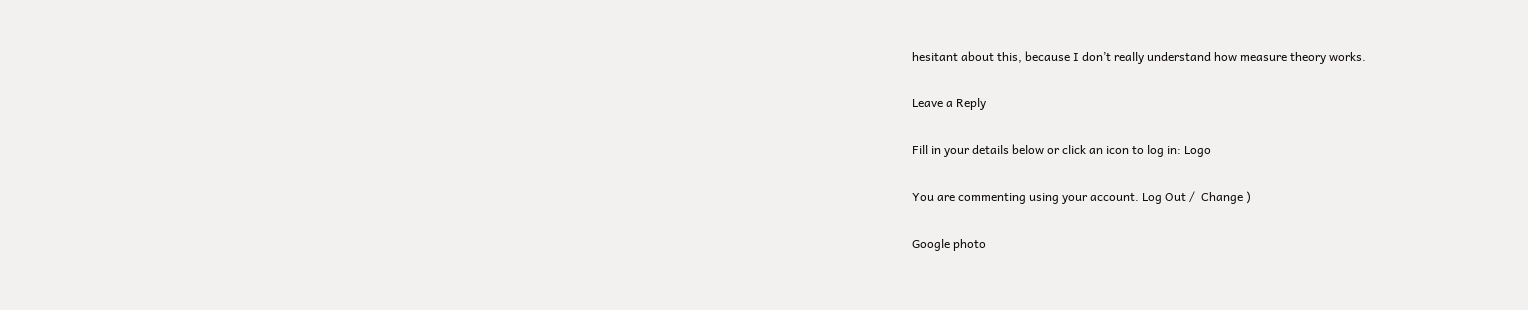hesitant about this, because I don’t really understand how measure theory works.

Leave a Reply

Fill in your details below or click an icon to log in: Logo

You are commenting using your account. Log Out /  Change )

Google photo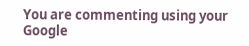You are commenting using your Google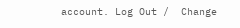account. Log Out /  Change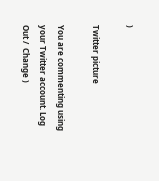)

Twitter picture

You are commenting using your Twitter account. Log Out /  Change )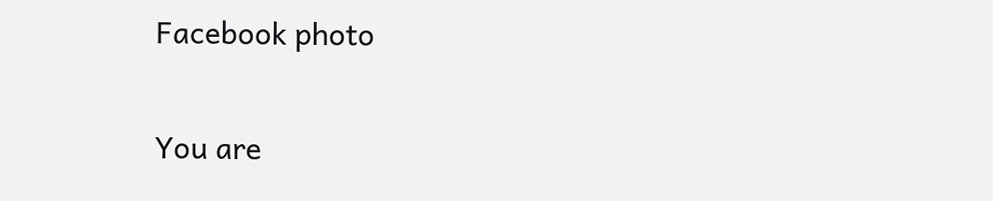Facebook photo

You are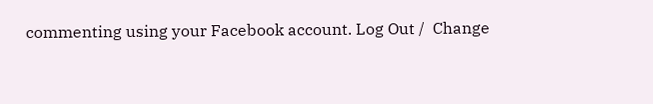commenting using your Facebook account. Log Out /  Change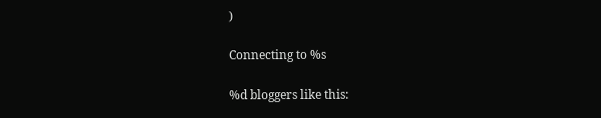)

Connecting to %s

%d bloggers like this: